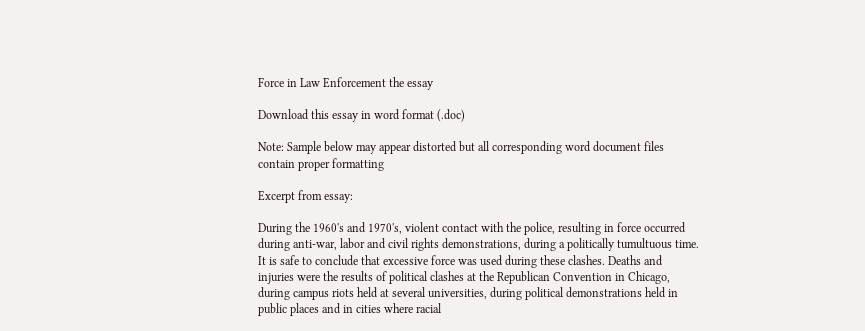Force in Law Enforcement the essay

Download this essay in word format (.doc)

Note: Sample below may appear distorted but all corresponding word document files contain proper formatting

Excerpt from essay:

During the 1960's and 1970's, violent contact with the police, resulting in force occurred during anti-war, labor and civil rights demonstrations, during a politically tumultuous time. It is safe to conclude that excessive force was used during these clashes. Deaths and injuries were the results of political clashes at the Republican Convention in Chicago, during campus riots held at several universities, during political demonstrations held in public places and in cities where racial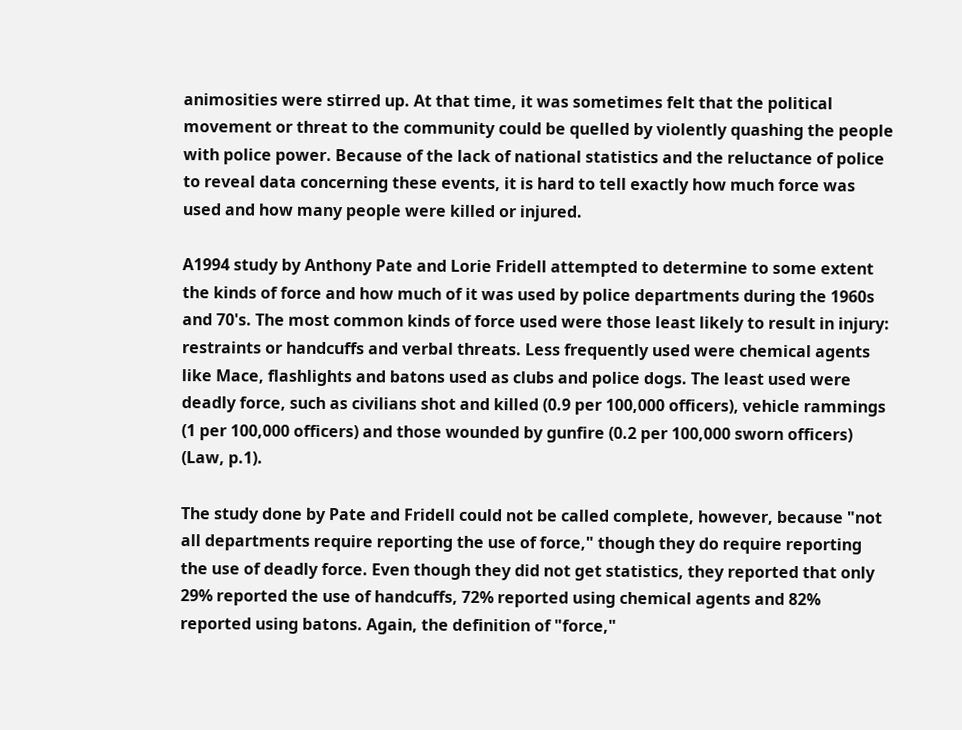animosities were stirred up. At that time, it was sometimes felt that the political movement or threat to the community could be quelled by violently quashing the people with police power. Because of the lack of national statistics and the reluctance of police to reveal data concerning these events, it is hard to tell exactly how much force was used and how many people were killed or injured.

A1994 study by Anthony Pate and Lorie Fridell attempted to determine to some extent the kinds of force and how much of it was used by police departments during the 1960s and 70's. The most common kinds of force used were those least likely to result in injury: restraints or handcuffs and verbal threats. Less frequently used were chemical agents like Mace, flashlights and batons used as clubs and police dogs. The least used were deadly force, such as civilians shot and killed (0.9 per 100,000 officers), vehicle rammings (1 per 100,000 officers) and those wounded by gunfire (0.2 per 100,000 sworn officers) (Law, p.1).

The study done by Pate and Fridell could not be called complete, however, because "not all departments require reporting the use of force," though they do require reporting the use of deadly force. Even though they did not get statistics, they reported that only 29% reported the use of handcuffs, 72% reported using chemical agents and 82% reported using batons. Again, the definition of "force,"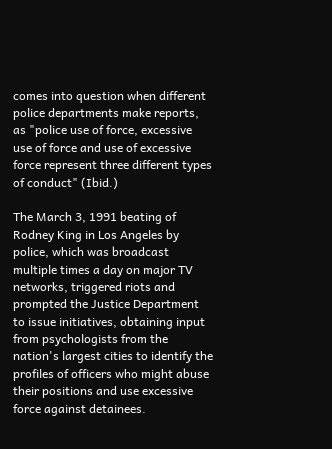comes into question when different police departments make reports, as "police use of force, excessive use of force and use of excessive force represent three different types of conduct" (Ibid.)

The March 3, 1991 beating of Rodney King in Los Angeles by police, which was broadcast multiple times a day on major TV networks, triggered riots and prompted the Justice Department to issue initiatives, obtaining input from psychologists from the nation's largest cities to identify the profiles of officers who might abuse their positions and use excessive force against detainees.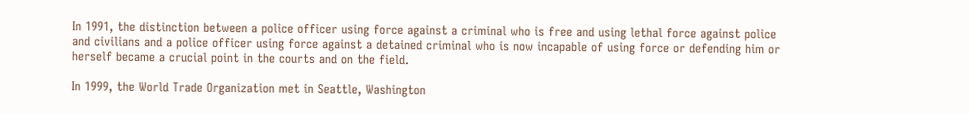In 1991, the distinction between a police officer using force against a criminal who is free and using lethal force against police and civilians and a police officer using force against a detained criminal who is now incapable of using force or defending him or herself became a crucial point in the courts and on the field.

In 1999, the World Trade Organization met in Seattle, Washington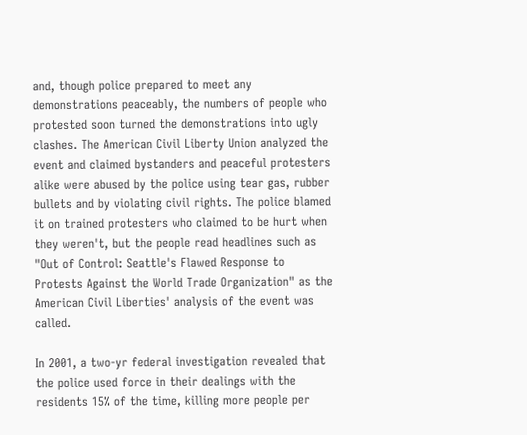and, though police prepared to meet any demonstrations peaceably, the numbers of people who protested soon turned the demonstrations into ugly clashes. The American Civil Liberty Union analyzed the event and claimed bystanders and peaceful protesters alike were abused by the police using tear gas, rubber bullets and by violating civil rights. The police blamed it on trained protesters who claimed to be hurt when they weren't, but the people read headlines such as "Out of Control: Seattle's Flawed Response to Protests Against the World Trade Organization" as the American Civil Liberties' analysis of the event was called.

In 2001, a two-yr federal investigation revealed that the police used force in their dealings with the residents 15% of the time, killing more people per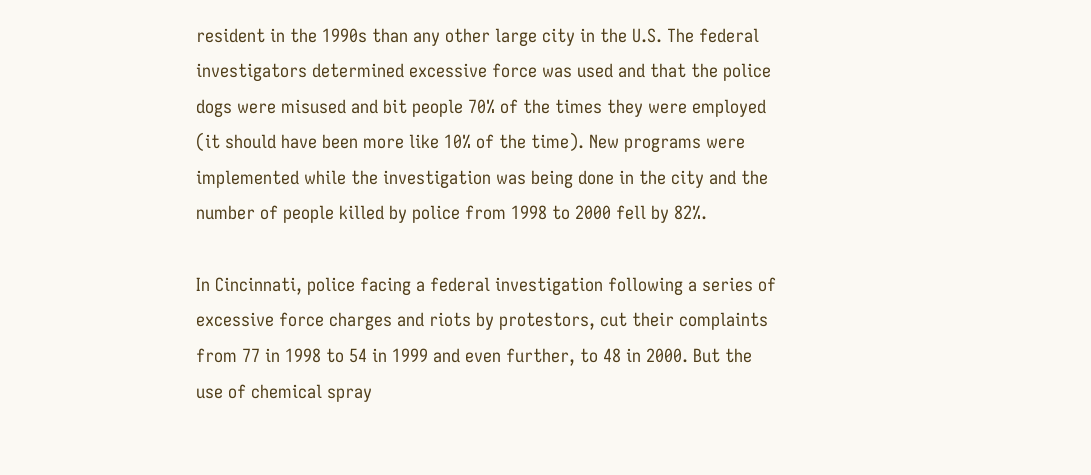resident in the 1990s than any other large city in the U.S. The federal investigators determined excessive force was used and that the police dogs were misused and bit people 70% of the times they were employed (it should have been more like 10% of the time). New programs were implemented while the investigation was being done in the city and the number of people killed by police from 1998 to 2000 fell by 82%.

In Cincinnati, police facing a federal investigation following a series of excessive force charges and riots by protestors, cut their complaints from 77 in 1998 to 54 in 1999 and even further, to 48 in 2000. But the use of chemical spray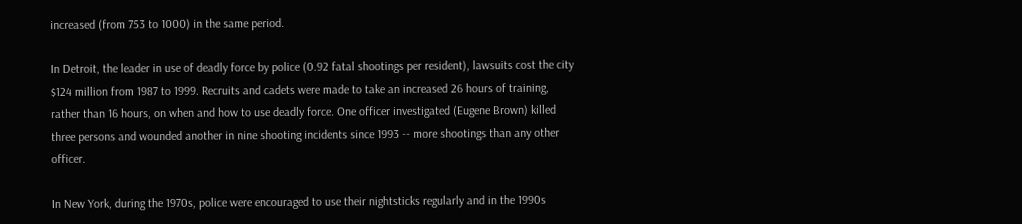increased (from 753 to 1000) in the same period.

In Detroit, the leader in use of deadly force by police (0.92 fatal shootings per resident), lawsuits cost the city $124 million from 1987 to 1999. Recruits and cadets were made to take an increased 26 hours of training, rather than 16 hours, on when and how to use deadly force. One officer investigated (Eugene Brown) killed three persons and wounded another in nine shooting incidents since 1993 -- more shootings than any other officer.

In New York, during the 1970s, police were encouraged to use their nightsticks regularly and in the 1990s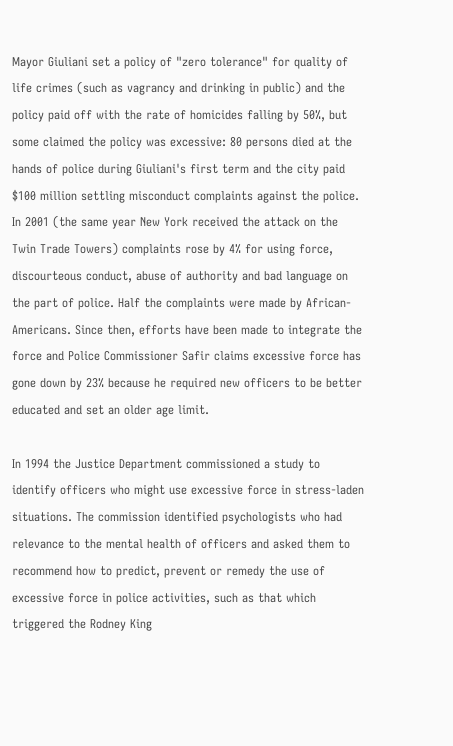Mayor Giuliani set a policy of "zero tolerance" for quality of life crimes (such as vagrancy and drinking in public) and the policy paid off with the rate of homicides falling by 50%, but some claimed the policy was excessive: 80 persons died at the hands of police during Giuliani's first term and the city paid $100 million settling misconduct complaints against the police. In 2001 (the same year New York received the attack on the Twin Trade Towers) complaints rose by 4% for using force, discourteous conduct, abuse of authority and bad language on the part of police. Half the complaints were made by African-Americans. Since then, efforts have been made to integrate the force and Police Commissioner Safir claims excessive force has gone down by 23% because he required new officers to be better educated and set an older age limit.

In 1994 the Justice Department commissioned a study to identify officers who might use excessive force in stress-laden situations. The commission identified psychologists who had relevance to the mental health of officers and asked them to recommend how to predict, prevent or remedy the use of excessive force in police activities, such as that which triggered the Rodney King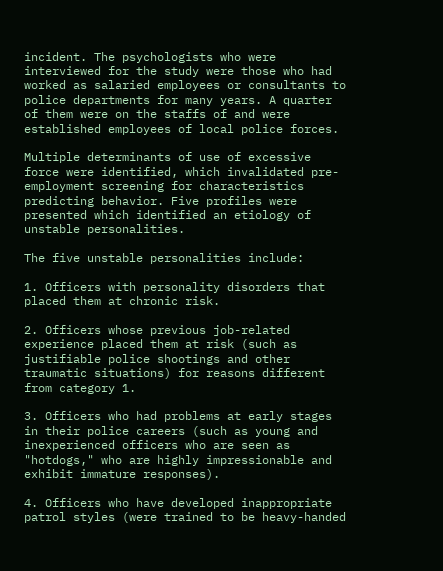incident. The psychologists who were interviewed for the study were those who had worked as salaried employees or consultants to police departments for many years. A quarter of them were on the staffs of and were established employees of local police forces.

Multiple determinants of use of excessive force were identified, which invalidated pre-employment screening for characteristics predicting behavior. Five profiles were presented which identified an etiology of unstable personalities.

The five unstable personalities include:

1. Officers with personality disorders that placed them at chronic risk.

2. Officers whose previous job-related experience placed them at risk (such as justifiable police shootings and other traumatic situations) for reasons different from category 1.

3. Officers who had problems at early stages in their police careers (such as young and inexperienced officers who are seen as "hotdogs," who are highly impressionable and exhibit immature responses).

4. Officers who have developed inappropriate patrol styles (were trained to be heavy-handed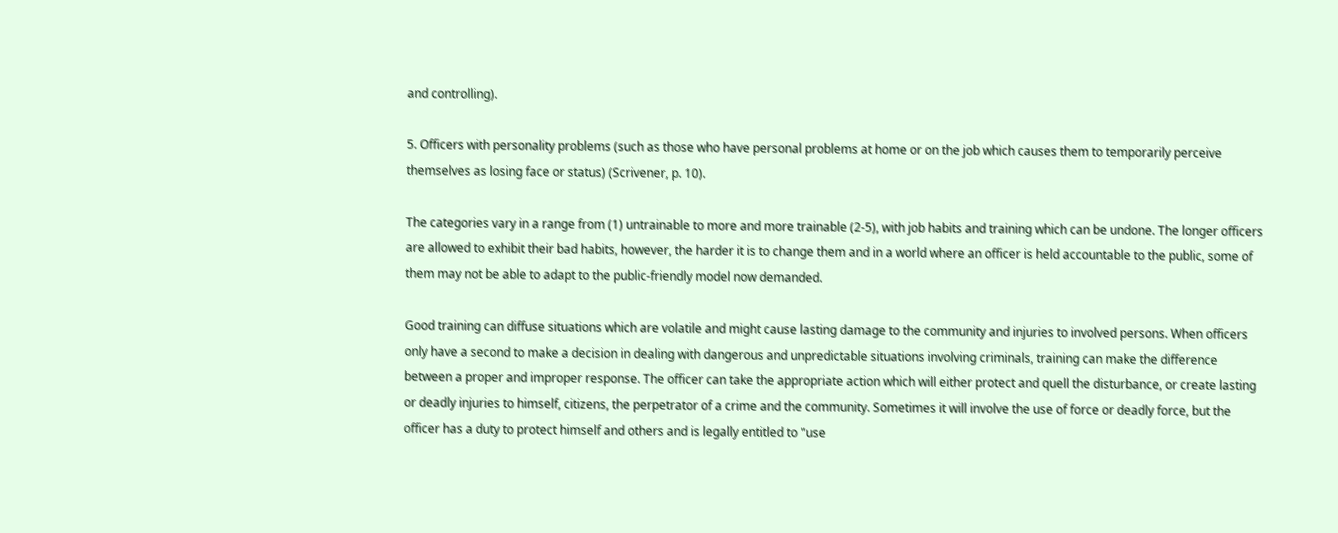and controlling).

5. Officers with personality problems (such as those who have personal problems at home or on the job which causes them to temporarily perceive themselves as losing face or status) (Scrivener, p. 10).

The categories vary in a range from (1) untrainable to more and more trainable (2-5), with job habits and training which can be undone. The longer officers are allowed to exhibit their bad habits, however, the harder it is to change them and in a world where an officer is held accountable to the public, some of them may not be able to adapt to the public-friendly model now demanded.

Good training can diffuse situations which are volatile and might cause lasting damage to the community and injuries to involved persons. When officers only have a second to make a decision in dealing with dangerous and unpredictable situations involving criminals, training can make the difference between a proper and improper response. The officer can take the appropriate action which will either protect and quell the disturbance, or create lasting or deadly injuries to himself, citizens, the perpetrator of a crime and the community. Sometimes it will involve the use of force or deadly force, but the officer has a duty to protect himself and others and is legally entitled to "use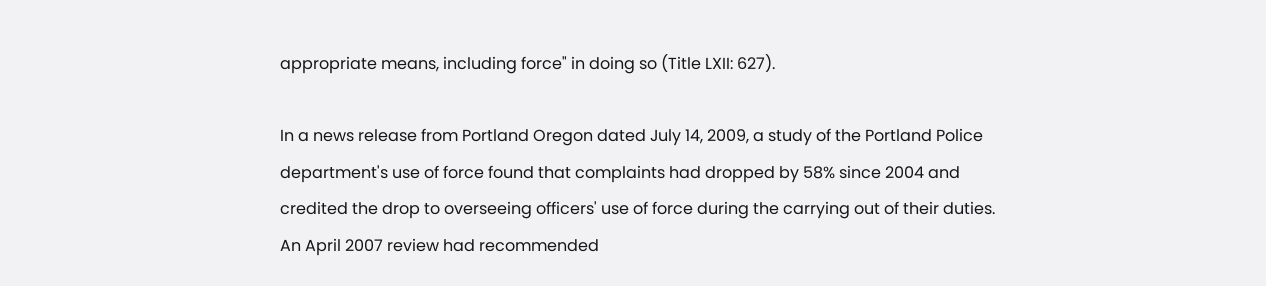appropriate means, including force" in doing so (Title LXII: 627).

In a news release from Portland Oregon dated July 14, 2009, a study of the Portland Police department's use of force found that complaints had dropped by 58% since 2004 and credited the drop to overseeing officers' use of force during the carrying out of their duties. An April 2007 review had recommended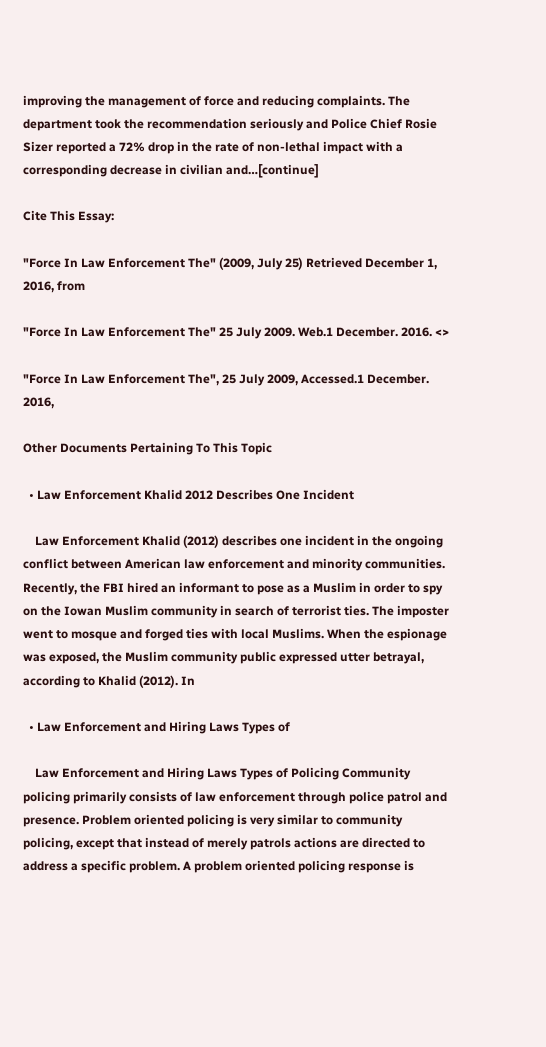improving the management of force and reducing complaints. The department took the recommendation seriously and Police Chief Rosie Sizer reported a 72% drop in the rate of non-lethal impact with a corresponding decrease in civilian and…[continue]

Cite This Essay:

"Force In Law Enforcement The" (2009, July 25) Retrieved December 1, 2016, from

"Force In Law Enforcement The" 25 July 2009. Web.1 December. 2016. <>

"Force In Law Enforcement The", 25 July 2009, Accessed.1 December. 2016,

Other Documents Pertaining To This Topic

  • Law Enforcement Khalid 2012 Describes One Incident

    Law Enforcement Khalid (2012) describes one incident in the ongoing conflict between American law enforcement and minority communities. Recently, the FBI hired an informant to pose as a Muslim in order to spy on the Iowan Muslim community in search of terrorist ties. The imposter went to mosque and forged ties with local Muslims. When the espionage was exposed, the Muslim community public expressed utter betrayal, according to Khalid (2012). In

  • Law Enforcement and Hiring Laws Types of

    Law Enforcement and Hiring Laws Types of Policing Community policing primarily consists of law enforcement through police patrol and presence. Problem oriented policing is very similar to community policing, except that instead of merely patrols actions are directed to address a specific problem. A problem oriented policing response is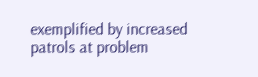exemplified by increased patrols at problem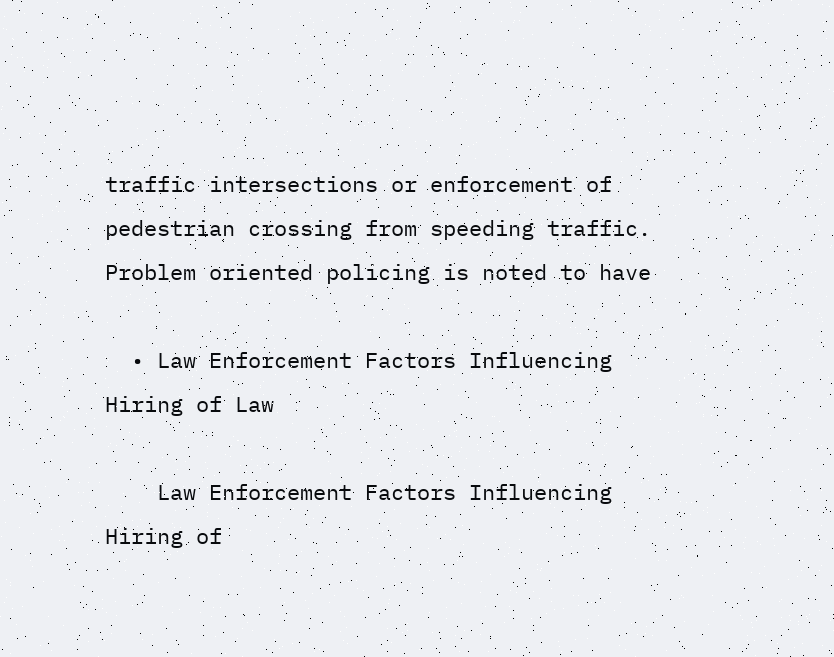traffic intersections or enforcement of pedestrian crossing from speeding traffic. Problem oriented policing is noted to have

  • Law Enforcement Factors Influencing Hiring of Law

    Law Enforcement Factors Influencing Hiring of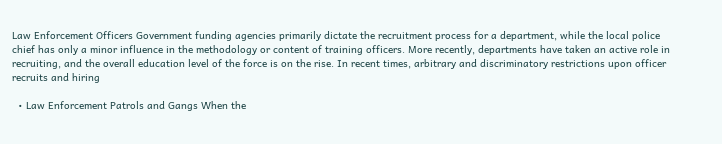Law Enforcement Officers Government funding agencies primarily dictate the recruitment process for a department, while the local police chief has only a minor influence in the methodology or content of training officers. More recently, departments have taken an active role in recruiting, and the overall education level of the force is on the rise. In recent times, arbitrary and discriminatory restrictions upon officer recruits and hiring

  • Law Enforcement Patrols and Gangs When the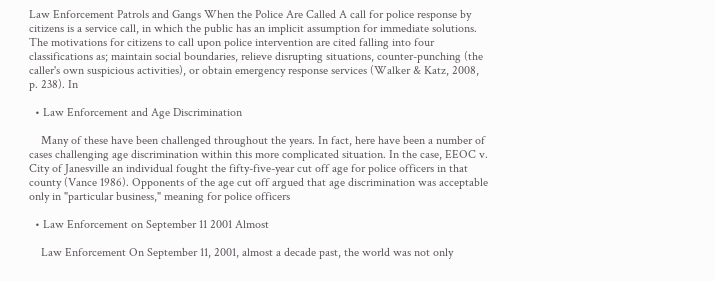Law Enforcement Patrols and Gangs When the Police Are Called A call for police response by citizens is a service call, in which the public has an implicit assumption for immediate solutions. The motivations for citizens to call upon police intervention are cited falling into four classifications as; maintain social boundaries, relieve disrupting situations, counter-punching (the caller's own suspicious activities), or obtain emergency response services (Walker & Katz, 2008, p. 238). In

  • Law Enforcement and Age Discrimination

    Many of these have been challenged throughout the years. In fact, here have been a number of cases challenging age discrimination within this more complicated situation. In the case, EEOC v. City of Janesville an individual fought the fifty-five-year cut off age for police officers in that county (Vance 1986). Opponents of the age cut off argued that age discrimination was acceptable only in "particular business," meaning for police officers

  • Law Enforcement on September 11 2001 Almost

    Law Enforcement On September 11, 2001, almost a decade past, the world was not only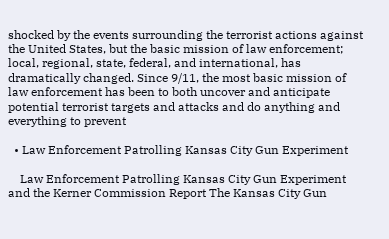shocked by the events surrounding the terrorist actions against the United States, but the basic mission of law enforcement; local, regional, state, federal, and international, has dramatically changed. Since 9/11, the most basic mission of law enforcement has been to both uncover and anticipate potential terrorist targets and attacks and do anything and everything to prevent

  • Law Enforcement Patrolling Kansas City Gun Experiment

    Law Enforcement Patrolling Kansas City Gun Experiment and the Kerner Commission Report The Kansas City Gun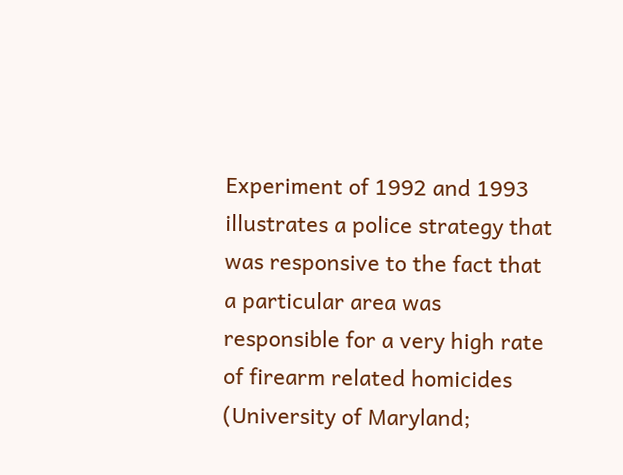Experiment of 1992 and 1993 illustrates a police strategy that was responsive to the fact that a particular area was responsible for a very high rate of firearm related homicides (University of Maryland;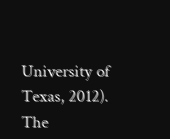University of Texas, 2012). The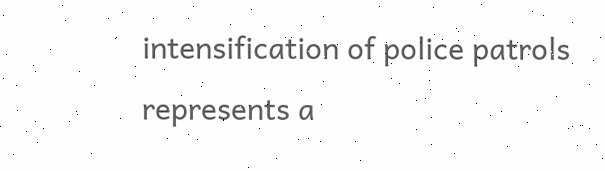intensification of police patrols represents a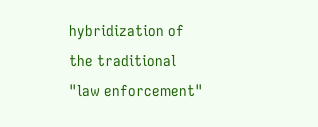hybridization of the traditional "law enforcement"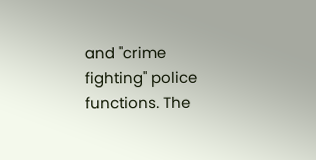and "crime fighting" police functions. The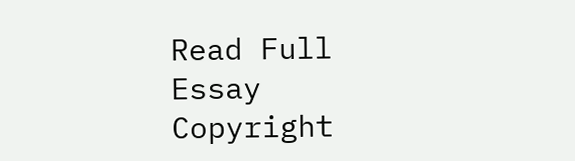Read Full Essay
Copyright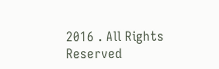2016 . All Rights Reserved